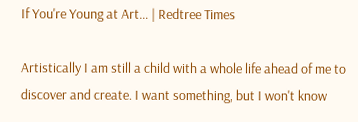If You're Young at Art… | Redtree Times

Artistically I am still a child with a whole life ahead of me to discover and create. I want something, but I won't know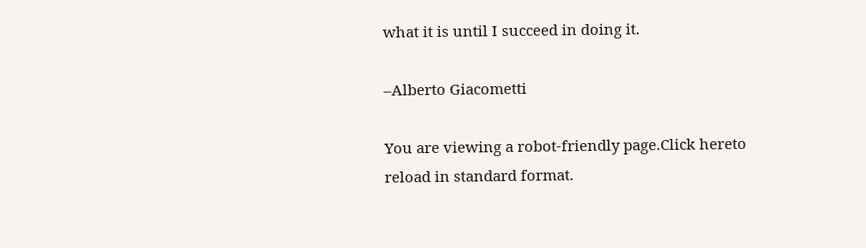what it is until I succeed in doing it.

–Alberto Giacometti

You are viewing a robot-friendly page.Click hereto reload in standard format.